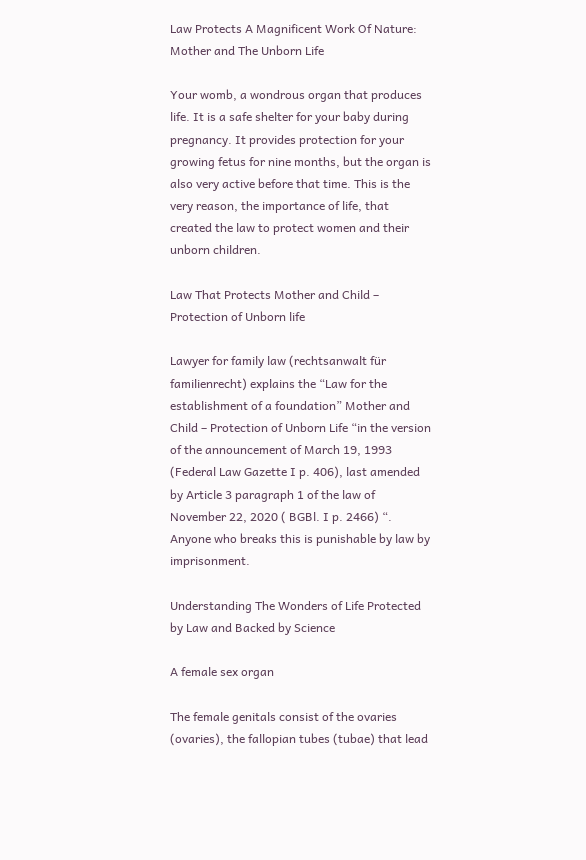Law Protects A Magnificent Work Of Nature: Mother and The Unborn Life

Your womb, a wondrous organ that produces life. It is a safe shelter for your baby during pregnancy. It provides protection for your growing fetus for nine months, but the organ is also very active before that time. This is the very reason, the importance of life, that created the law to protect women and their unborn children.

Law That Protects Mother and Child – Protection of Unborn life

Lawyer for family law (rechtsanwalt für familienrecht) explains the “Law for the establishment of a foundation” Mother and Child – Protection of Unborn Life “in the version of the announcement of March 19, 1993 (Federal Law Gazette I p. 406), last amended by Article 3 paragraph 1 of the law of November 22, 2020 ( BGBl. I p. 2466) “. Anyone who breaks this is punishable by law by imprisonment.

Understanding The Wonders of Life Protected by Law and Backed by Science

A female sex organ

The female genitals consist of the ovaries (ovaries), the fallopian tubes (tubae) that lead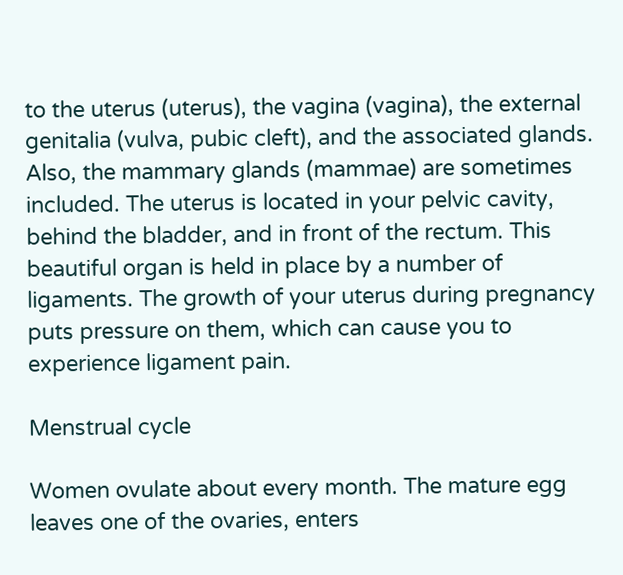to the uterus (uterus), the vagina (vagina), the external genitalia (vulva, pubic cleft), and the associated glands. Also, the mammary glands (mammae) are sometimes included. The uterus is located in your pelvic cavity, behind the bladder, and in front of the rectum. This beautiful organ is held in place by a number of ligaments. The growth of your uterus during pregnancy puts pressure on them, which can cause you to experience ligament pain.

Menstrual cycle

Women ovulate about every month. The mature egg leaves one of the ovaries, enters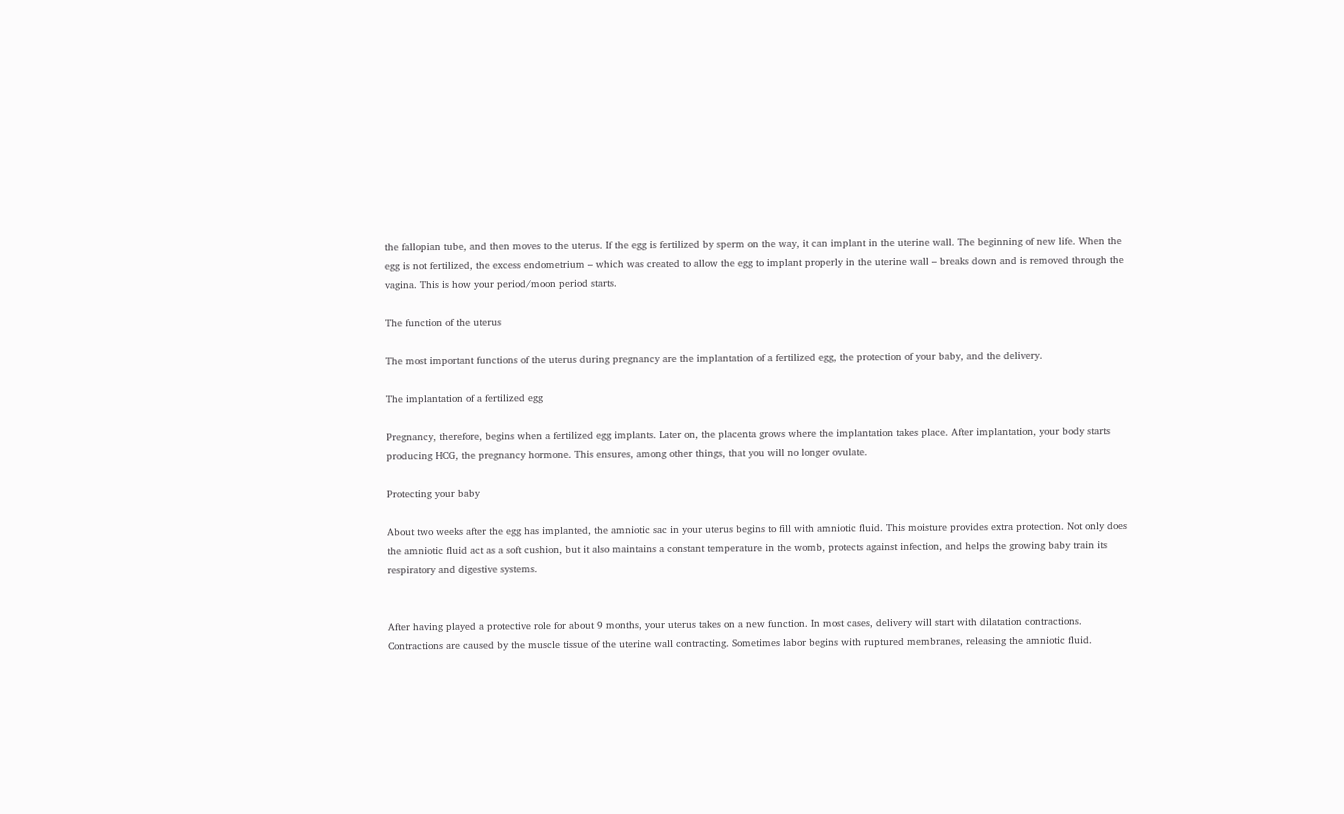the fallopian tube, and then moves to the uterus. If the egg is fertilized by sperm on the way, it can implant in the uterine wall. The beginning of new life. When the egg is not fertilized, the excess endometrium – which was created to allow the egg to implant properly in the uterine wall – breaks down and is removed through the vagina. This is how your period/moon period starts.

The function of the uterus

The most important functions of the uterus during pregnancy are the implantation of a fertilized egg, the protection of your baby, and the delivery.

The implantation of a fertilized egg

Pregnancy, therefore, begins when a fertilized egg implants. Later on, the placenta grows where the implantation takes place. After implantation, your body starts producing HCG, the pregnancy hormone. This ensures, among other things, that you will no longer ovulate.

Protecting your baby

About two weeks after the egg has implanted, the amniotic sac in your uterus begins to fill with amniotic fluid. This moisture provides extra protection. Not only does the amniotic fluid act as a soft cushion, but it also maintains a constant temperature in the womb, protects against infection, and helps the growing baby train its respiratory and digestive systems.


After having played a protective role for about 9 months, your uterus takes on a new function. In most cases, delivery will start with dilatation contractions. Contractions are caused by the muscle tissue of the uterine wall contracting. Sometimes labor begins with ruptured membranes, releasing the amniotic fluid.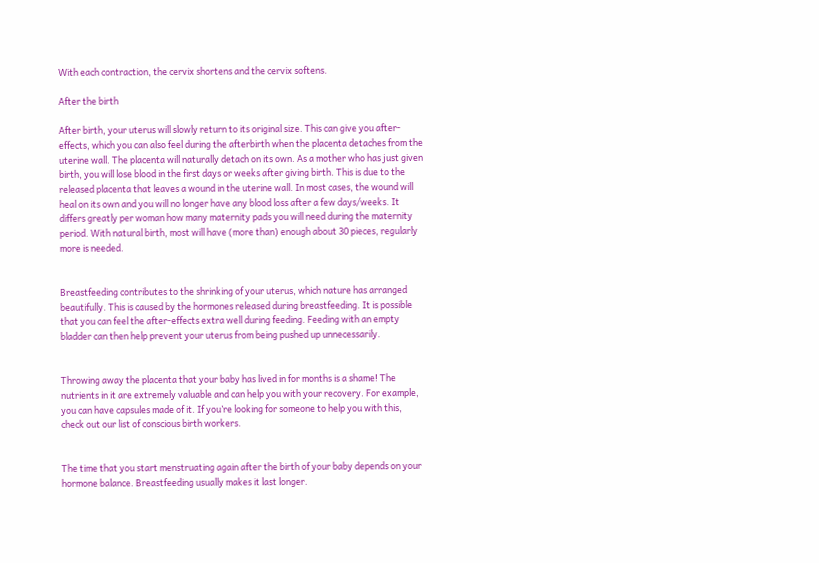With each contraction, the cervix shortens and the cervix softens.

After the birth

After birth, your uterus will slowly return to its original size. This can give you after-effects, which you can also feel during the afterbirth when the placenta detaches from the uterine wall. The placenta will naturally detach on its own. As a mother who has just given birth, you will lose blood in the first days or weeks after giving birth. This is due to the released placenta that leaves a wound in the uterine wall. In most cases, the wound will heal on its own and you will no longer have any blood loss after a few days/weeks. It differs greatly per woman how many maternity pads you will need during the maternity period. With natural birth, most will have (more than) enough about 30 pieces, regularly more is needed.


Breastfeeding contributes to the shrinking of your uterus, which nature has arranged beautifully. This is caused by the hormones released during breastfeeding. It is possible that you can feel the after-effects extra well during feeding. Feeding with an empty bladder can then help prevent your uterus from being pushed up unnecessarily.


Throwing away the placenta that your baby has lived in for months is a shame! The nutrients in it are extremely valuable and can help you with your recovery. For example, you can have capsules made of it. If you’re looking for someone to help you with this, check out our list of conscious birth workers.


The time that you start menstruating again after the birth of your baby depends on your hormone balance. Breastfeeding usually makes it last longer.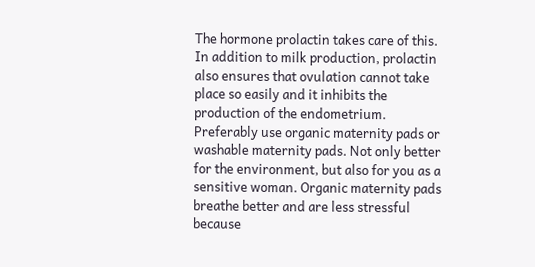The hormone prolactin takes care of this. In addition to milk production, prolactin also ensures that ovulation cannot take place so easily and it inhibits the production of the endometrium. Preferably use organic maternity pads or washable maternity pads. Not only better for the environment, but also for you as a sensitive woman. Organic maternity pads breathe better and are less stressful because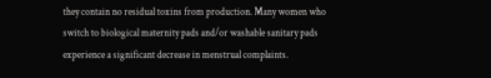they contain no residual toxins from production. Many women who switch to biological maternity pads and/or washable sanitary pads experience a significant decrease in menstrual complaints.